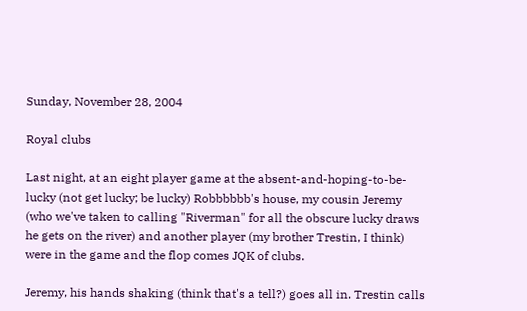Sunday, November 28, 2004

Royal clubs

Last night, at an eight player game at the absent-and-hoping-to-be-lucky (not get lucky; be lucky) Robbbbbb's house, my cousin Jeremy (who we've taken to calling "Riverman" for all the obscure lucky draws he gets on the river) and another player (my brother Trestin, I think) were in the game and the flop comes JQK of clubs.

Jeremy, his hands shaking (think that's a tell?) goes all in. Trestin calls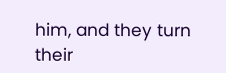him, and they turn their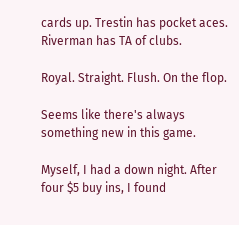cards up. Trestin has pocket aces. Riverman has TA of clubs.

Royal. Straight. Flush. On the flop.

Seems like there's always something new in this game.

Myself, I had a down night. After four $5 buy ins, I found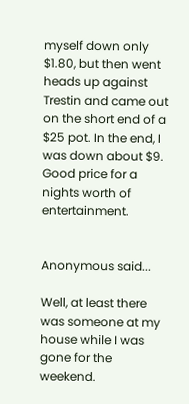myself down only $1.80, but then went heads up against Trestin and came out on the short end of a $25 pot. In the end, I was down about $9. Good price for a nights worth of entertainment.


Anonymous said...

Well, at least there was someone at my house while I was gone for the weekend.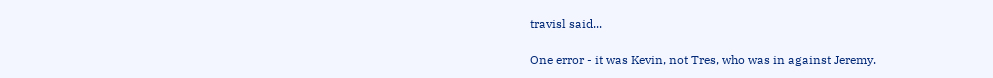travisl said...

One error - it was Kevin, not Tres, who was in against Jeremy.